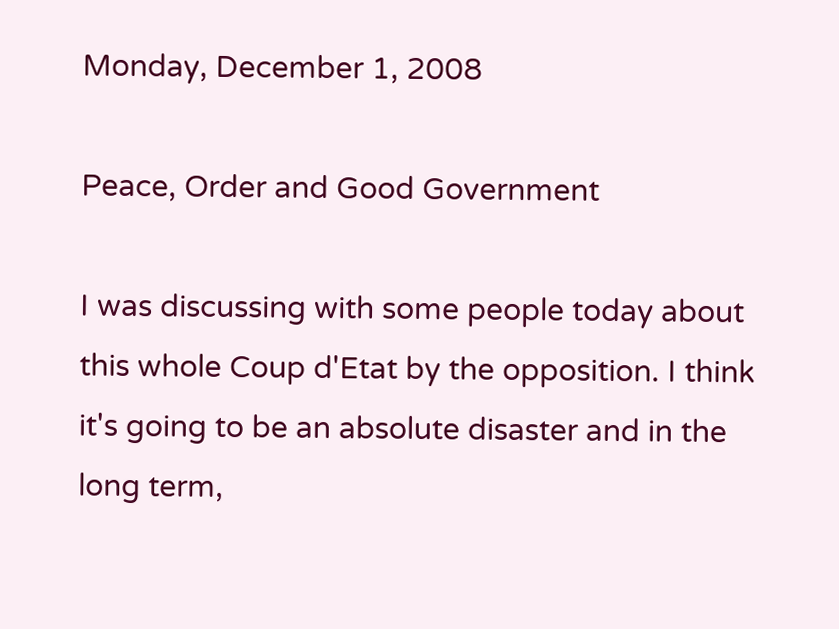Monday, December 1, 2008

Peace, Order and Good Government

I was discussing with some people today about this whole Coup d'Etat by the opposition. I think it's going to be an absolute disaster and in the long term,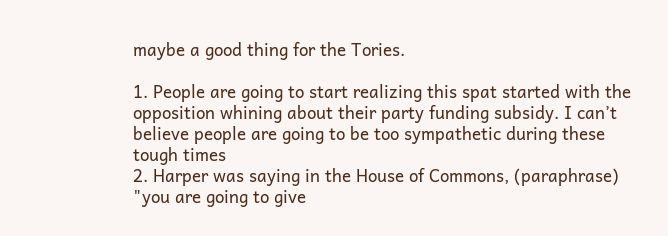maybe a good thing for the Tories.

1. People are going to start realizing this spat started with the opposition whining about their party funding subsidy. I can’t believe people are going to be too sympathetic during these tough times
2. Harper was saying in the House of Commons, (paraphrase) "you are going to give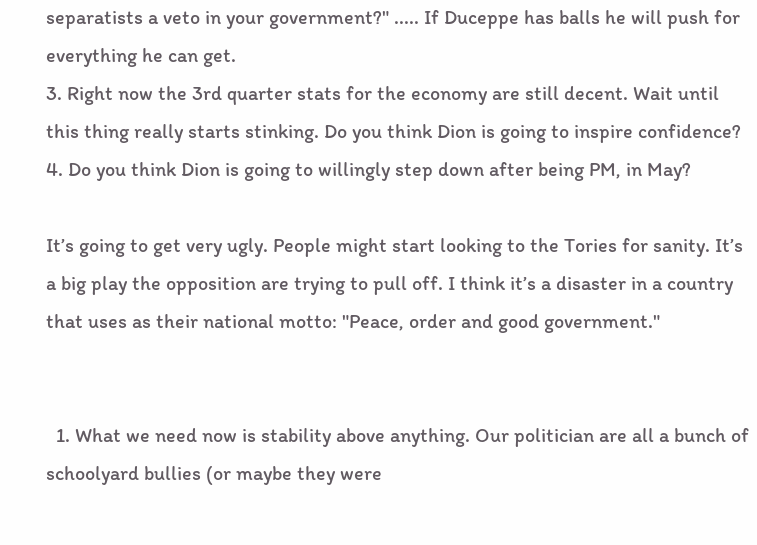separatists a veto in your government?" ..... If Duceppe has balls he will push for everything he can get.
3. Right now the 3rd quarter stats for the economy are still decent. Wait until this thing really starts stinking. Do you think Dion is going to inspire confidence?
4. Do you think Dion is going to willingly step down after being PM, in May?

It’s going to get very ugly. People might start looking to the Tories for sanity. It’s a big play the opposition are trying to pull off. I think it’s a disaster in a country that uses as their national motto: "Peace, order and good government."


  1. What we need now is stability above anything. Our politician are all a bunch of schoolyard bullies (or maybe they were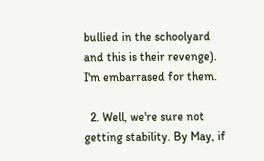bullied in the schoolyard and this is their revenge). I'm embarrased for them.

  2. Well, we're sure not getting stability. By May, if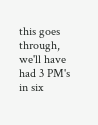this goes through, we'll have had 3 PM's in six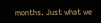months. Just what we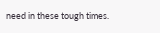need in these tough times.